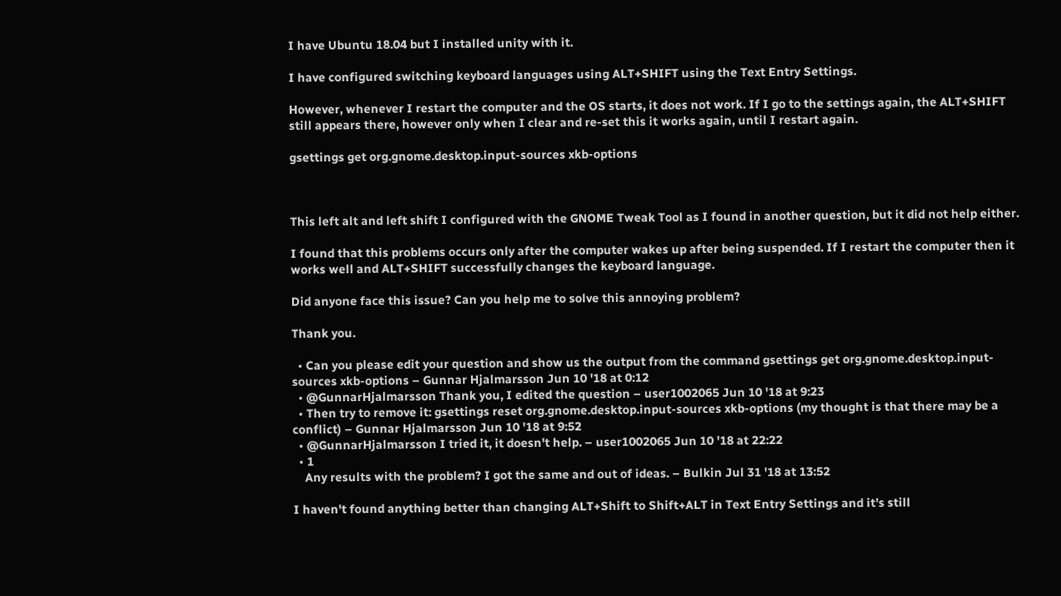I have Ubuntu 18.04 but I installed unity with it.

I have configured switching keyboard languages using ALT+SHIFT using the Text Entry Settings.

However, whenever I restart the computer and the OS starts, it does not work. If I go to the settings again, the ALT+SHIFT still appears there, however only when I clear and re-set this it works again, until I restart again.

gsettings get org.gnome.desktop.input-sources xkb-options



This left alt and left shift I configured with the GNOME Tweak Tool as I found in another question, but it did not help either.

I found that this problems occurs only after the computer wakes up after being suspended. If I restart the computer then it works well and ALT+SHIFT successfully changes the keyboard language.

Did anyone face this issue? Can you help me to solve this annoying problem?

Thank you.

  • Can you please edit your question and show us the output from the command gsettings get org.gnome.desktop.input-sources xkb-options – Gunnar Hjalmarsson Jun 10 '18 at 0:12
  • @GunnarHjalmarsson Thank you, I edited the question – user1002065 Jun 10 '18 at 9:23
  • Then try to remove it: gsettings reset org.gnome.desktop.input-sources xkb-options (my thought is that there may be a conflict) – Gunnar Hjalmarsson Jun 10 '18 at 9:52
  • @GunnarHjalmarsson I tried it, it doesn't help. – user1002065 Jun 10 '18 at 22:22
  • 1
    Any results with the problem? I got the same and out of ideas. – Bulkin Jul 31 '18 at 13:52

I haven't found anything better than changing ALT+Shift to Shift+ALT in Text Entry Settings and it's still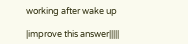working after wake up

|improve this answer|||||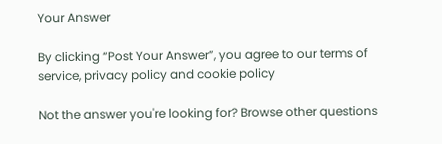Your Answer

By clicking “Post Your Answer”, you agree to our terms of service, privacy policy and cookie policy

Not the answer you're looking for? Browse other questions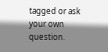tagged or ask your own question.